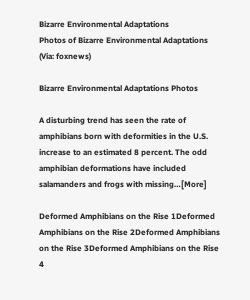Bizarre Environmental Adaptations
Photos of Bizarre Environmental Adaptations (Via: foxnews)

Bizarre Environmental Adaptations Photos

A disturbing trend has seen the rate of amphibians born with deformities in the U.S. increase to an estimated 8 percent. The odd amphibian deformations have included salamanders and frogs with missing…[More]

Deformed Amphibians on the Rise 1Deformed Amphibians on the Rise 2Deformed Amphibians on the Rise 3Deformed Amphibians on the Rise 4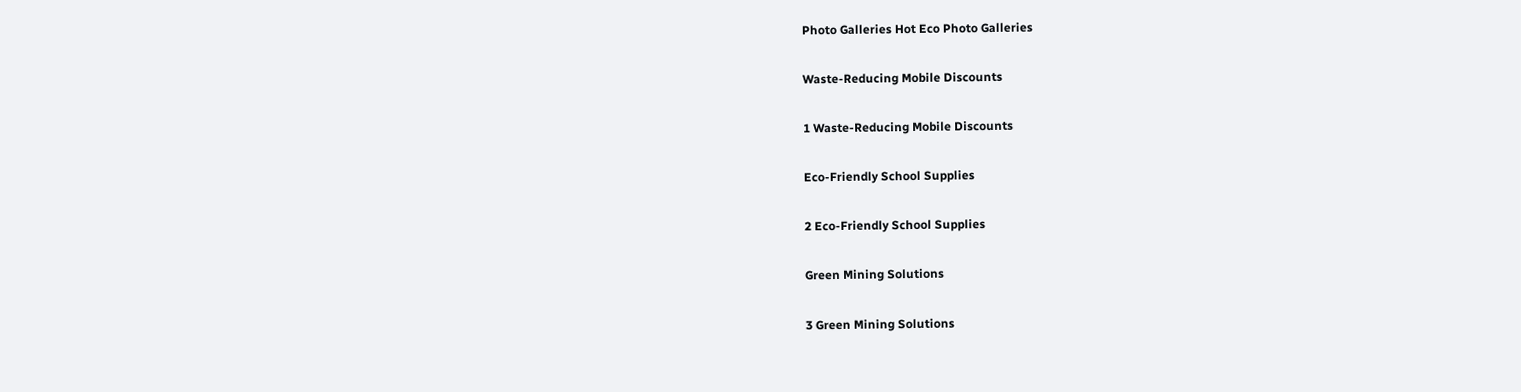Photo Galleries Hot Eco Photo Galleries

Waste-Reducing Mobile Discounts

1 Waste-Reducing Mobile Discounts

Eco-Friendly School Supplies

2 Eco-Friendly School Supplies

Green Mining Solutions

3 Green Mining Solutions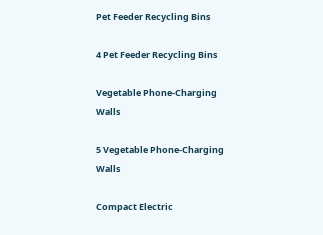Pet Feeder Recycling Bins

4 Pet Feeder Recycling Bins

Vegetable Phone-Charging Walls

5 Vegetable Phone-Charging Walls

Compact Electric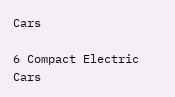Cars

6 Compact Electric Cars